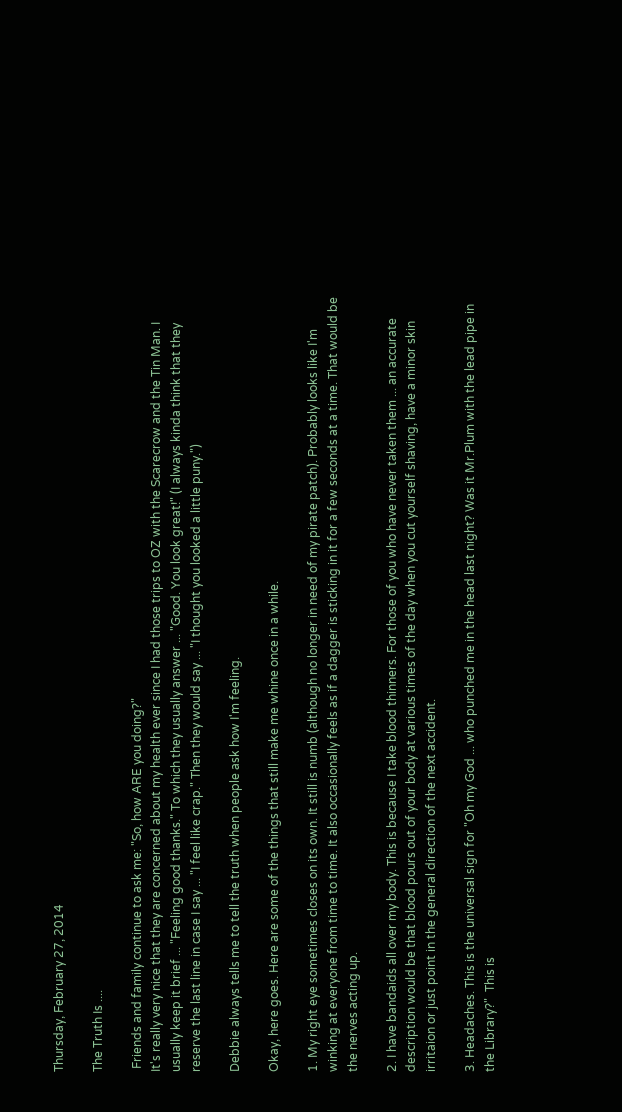Thursday, February 27, 2014

The Truth Is ....

 Friends and family continue to ask me: "So, how ARE you doing?"
It's really very nice that they are concerned about my health ever since I had those trips to OZ with the Scarecrow and the Tin Man. I usually keep it brief ... "Feeling good thanks." To which they usually answer ... "Good. You look great!" (I always kinda think that they reserve the last line in case I say ... "I feel like crap." Then they would say ... "I thought you looked a little puny.")

Debbie always tells me to tell the truth when people ask how I'm feeling.

Okay, here goes. Here are some of the things that still make me whine once in a while.

1. My right eye sometimes closes on its own. It still is numb (although no longer in need of my pirate patch). Probably looks like I'm winking at everyone from time to time. It also occasionally feels as if a dagger is sticking in it for a few seconds at a time. That would be the nerves acting up.

2. I have bandaids all over my body. This is because I take blood thinners. For those of you who have never taken them ... an accurate description would be that blood pours out of your body at various times of the day when you cut yourself shaving, have a minor skin irritaion or just point in the general direction of the next accident.

3. Headaches. This is the universal sign for "Oh my God ... who punched me in the head last night? Was it Mr.Plum with the lead pipe in the Library?"  This is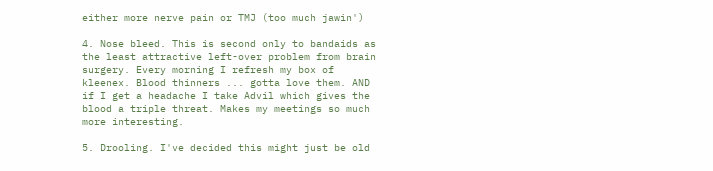either more nerve pain or TMJ (too much jawin')

4. Nose bleed. This is second only to bandaids as the least attractive left-over problem from brain surgery. Every morning I refresh my box of kleenex. Blood thinners ... gotta love them. AND if I get a headache I take Advil which gives the blood a triple threat. Makes my meetings so much more interesting.

5. Drooling. I've decided this might just be old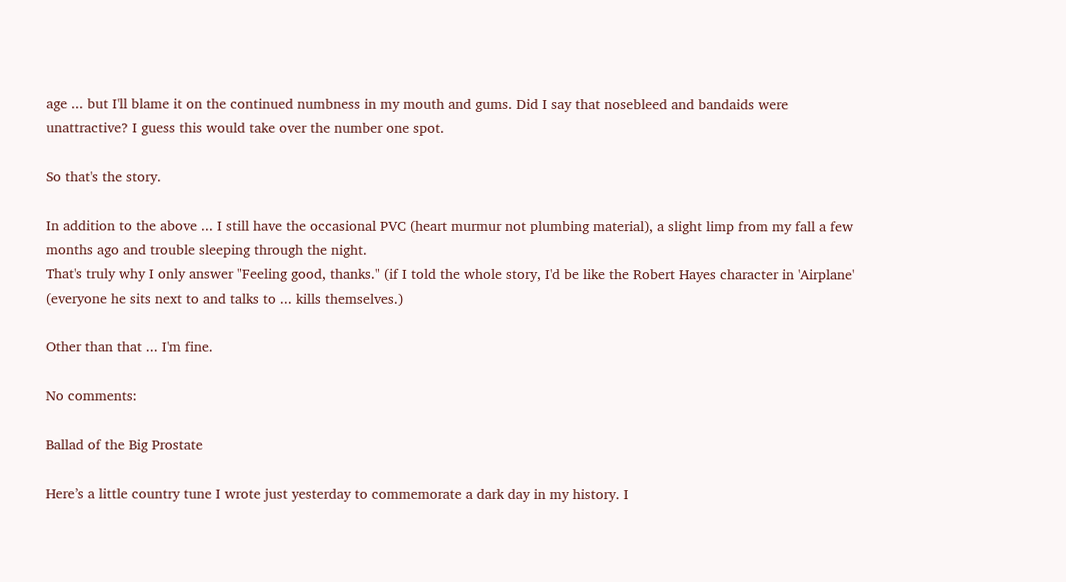age ... but I'll blame it on the continued numbness in my mouth and gums. Did I say that nosebleed and bandaids were unattractive? I guess this would take over the number one spot.

So that's the story.

In addition to the above ... I still have the occasional PVC (heart murmur not plumbing material), a slight limp from my fall a few months ago and trouble sleeping through the night.
That's truly why I only answer "Feeling good, thanks." (if I told the whole story, I'd be like the Robert Hayes character in 'Airplane' (everyone he sits next to and talks to ... kills themselves.)

Other than that ... I'm fine.

No comments:

Ballad of the Big Prostate

Here’s a little country tune I wrote just yesterday to commemorate a dark day in my history. I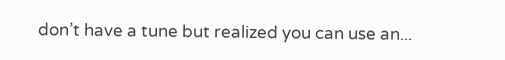don’t have a tune but realized you can use an...